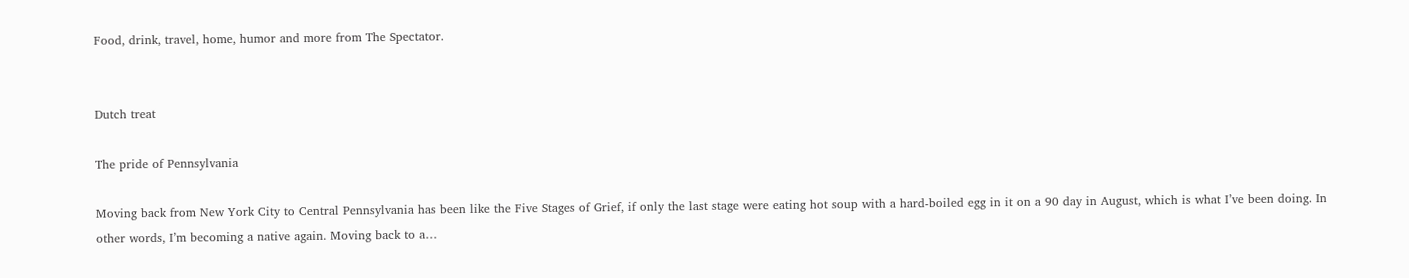Food, drink, travel, home, humor and more from The Spectator.


Dutch treat

The pride of Pennsylvania

Moving back from New York City to Central Pennsylvania has been like the Five Stages of Grief, if only the last stage were eating hot soup with a hard-boiled egg in it on a 90 day in August, which is what I’ve been doing. In other words, I’m becoming a native again. Moving back to a…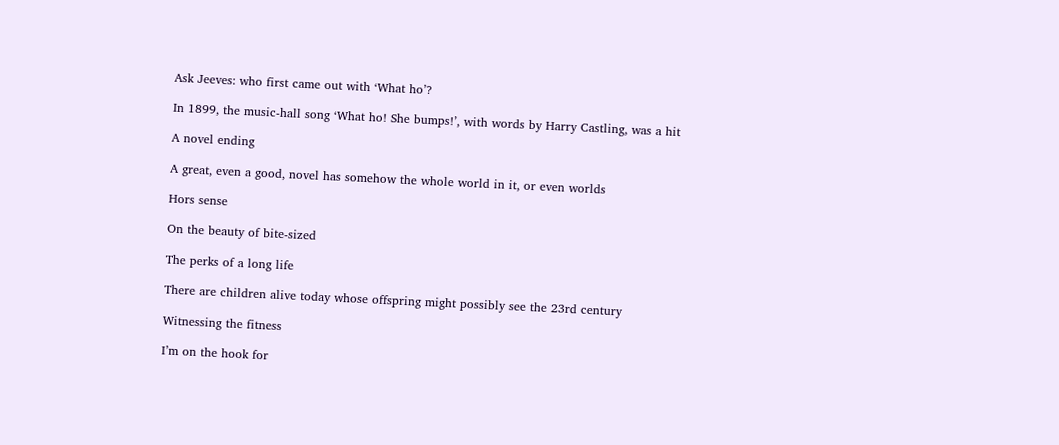Ask Jeeves: who first came out with ‘What ho’?

In 1899, the music-hall song ‘What ho! She bumps!’, with words by Harry Castling, was a hit

A novel ending

A great, even a good, novel has somehow the whole world in it, or even worlds

Hors sense

On the beauty of bite-sized

The perks of a long life

There are children alive today whose offspring might possibly see the 23rd century

Witnessing the fitness

I’m on the hook for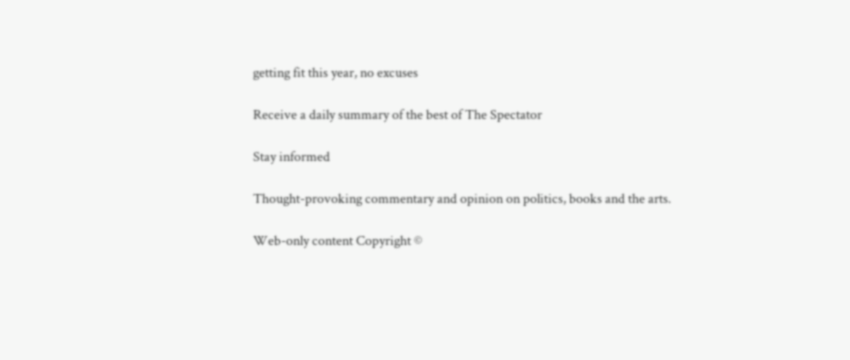getting fit this year, no excuses

Receive a daily summary of the best of The Spectator

Stay informed

Thought-provoking commentary and opinion on politics, books and the arts.

Web-only content Copyright ©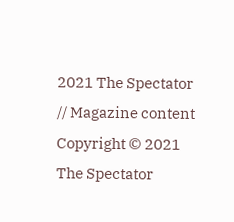2021 The Spectator // Magazine content Copyright © 2021 The Spectator